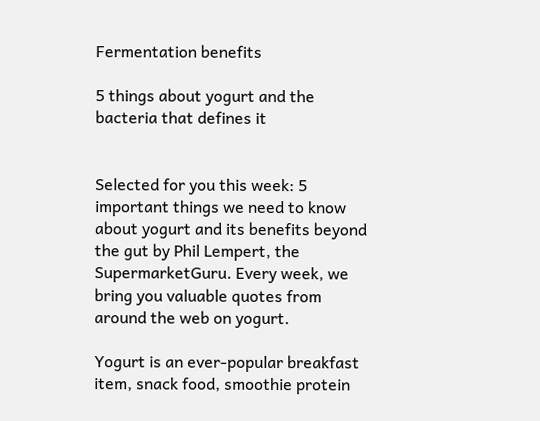Fermentation benefits

5 things about yogurt and the bacteria that defines it


Selected for you this week: 5 important things we need to know about yogurt and its benefits beyond the gut by Phil Lempert, the SupermarketGuru. Every week, we bring you valuable quotes from around the web on yogurt.

Yogurt is an ever-popular breakfast item, snack food, smoothie protein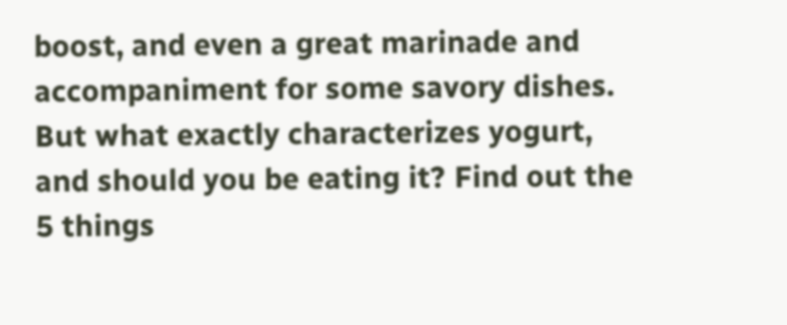boost, and even a great marinade and accompaniment for some savory dishes. But what exactly characterizes yogurt, and should you be eating it? Find out the 5 things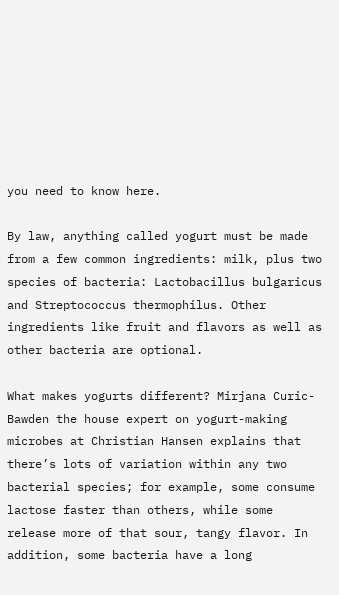you need to know here.

By law, anything called yogurt must be made from a few common ingredients: milk, plus two species of bacteria: Lactobacillus bulgaricus and Streptococcus thermophilus. Other ingredients like fruit and flavors as well as other bacteria are optional.

What makes yogurts different? Mirjana Curic-Bawden the house expert on yogurt-making microbes at Christian Hansen explains that there’s lots of variation within any two bacterial species; for example, some consume lactose faster than others, while some release more of that sour, tangy flavor. In addition, some bacteria have a long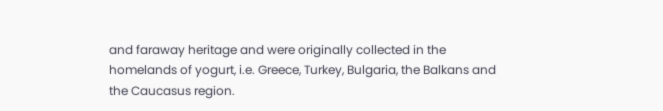and faraway heritage and were originally collected in the homelands of yogurt, i.e. Greece, Turkey, Bulgaria, the Balkans and the Caucasus region.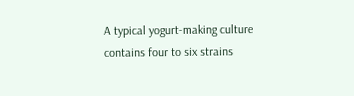A typical yogurt-making culture contains four to six strains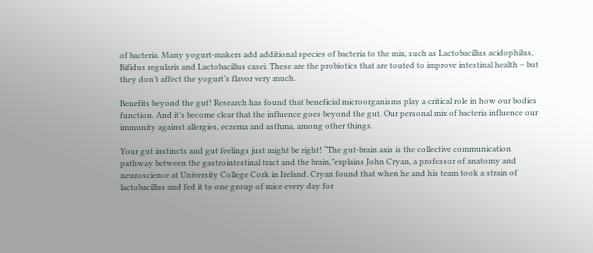of bacteria. Many yogurt-makers add additional species of bacteria to the mix, such as Lactobacillus acidophilus, Bifidus regularis and Lactobacillus casei. These are the probiotics that are touted to improve intestinal health – but they don’t affect the yogurt’s flavor very much.

Benefits beyond the gut! Research has found that beneficial microorganisms play a critical role in how our bodies function. And it’s become clear that the influence goes beyond the gut. Our personal mix of bacteria influence our immunity against allergies, eczema and asthma, among other things.

Your gut instincts and gut feelings just might be right! “The gut-brain axis is the collective communication pathway between the gastrointestinal tract and the brain,”explains John Cryan, a professor of anatomy and neuroscience at University College Cork in Ireland. Cryan found that when he and his team took a strain of lactobacillus and fed it to one group of mice every day for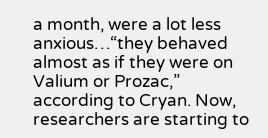a month, were a lot less anxious…“they behaved almost as if they were on Valium or Prozac,” according to Cryan. Now, researchers are starting to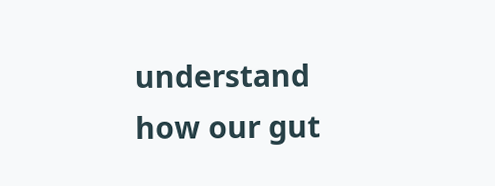understand how our gut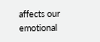affects our emotional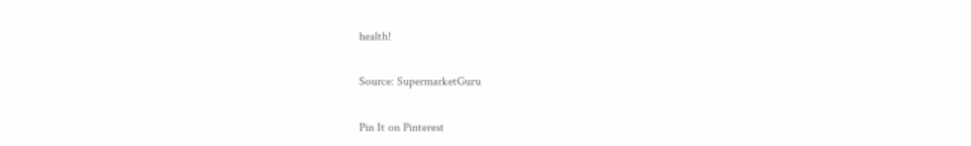health!

Source: SupermarketGuru

Pin It on Pinterest